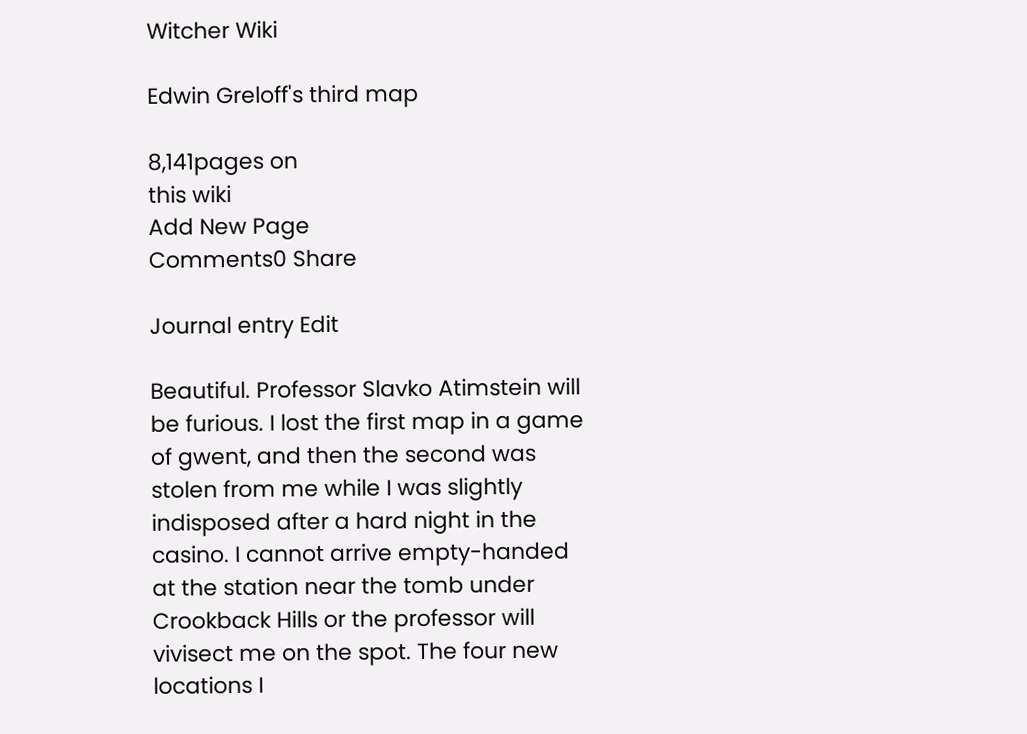Witcher Wiki

Edwin Greloff's third map

8,141pages on
this wiki
Add New Page
Comments0 Share

Journal entry Edit

Beautiful. Professor Slavko Atimstein will be furious. I lost the first map in a game of gwent, and then the second was stolen from me while I was slightly indisposed after a hard night in the casino. I cannot arrive empty-handed at the station near the tomb under Crookback Hills or the professor will vivisect me on the spot. The four new locations I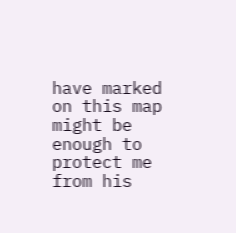have marked on this map might be enough to protect me from his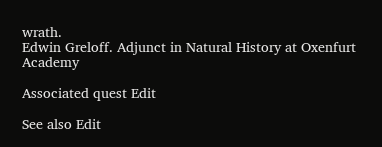wrath.
Edwin Greloff. Adjunct in Natural History at Oxenfurt Academy

Associated quest Edit

See also Edit